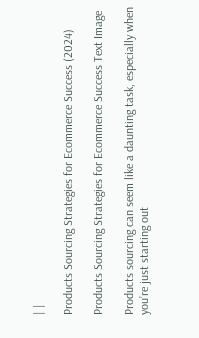| |

Products Sourcing Strategies for Ecommerce Success (2024)

Products Sourcing Strategies for Ecommerce Success Text Image

Products sourcing can seem like a daunting task, especially when you’re just starting out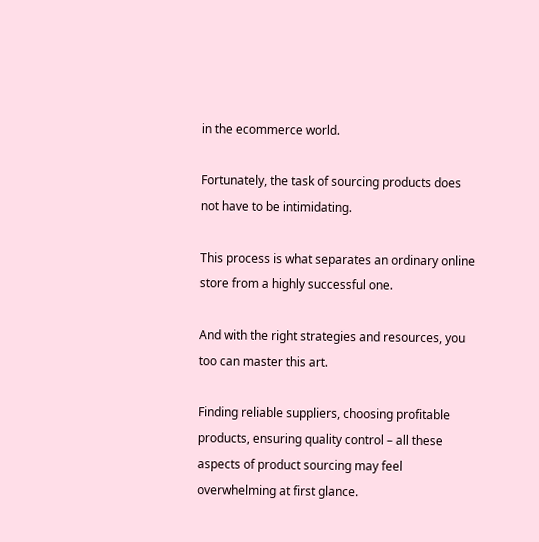in the ecommerce world.

Fortunately, the task of sourcing products does not have to be intimidating.

This process is what separates an ordinary online store from a highly successful one.

And with the right strategies and resources, you too can master this art.

Finding reliable suppliers, choosing profitable products, ensuring quality control – all these aspects of product sourcing may feel overwhelming at first glance.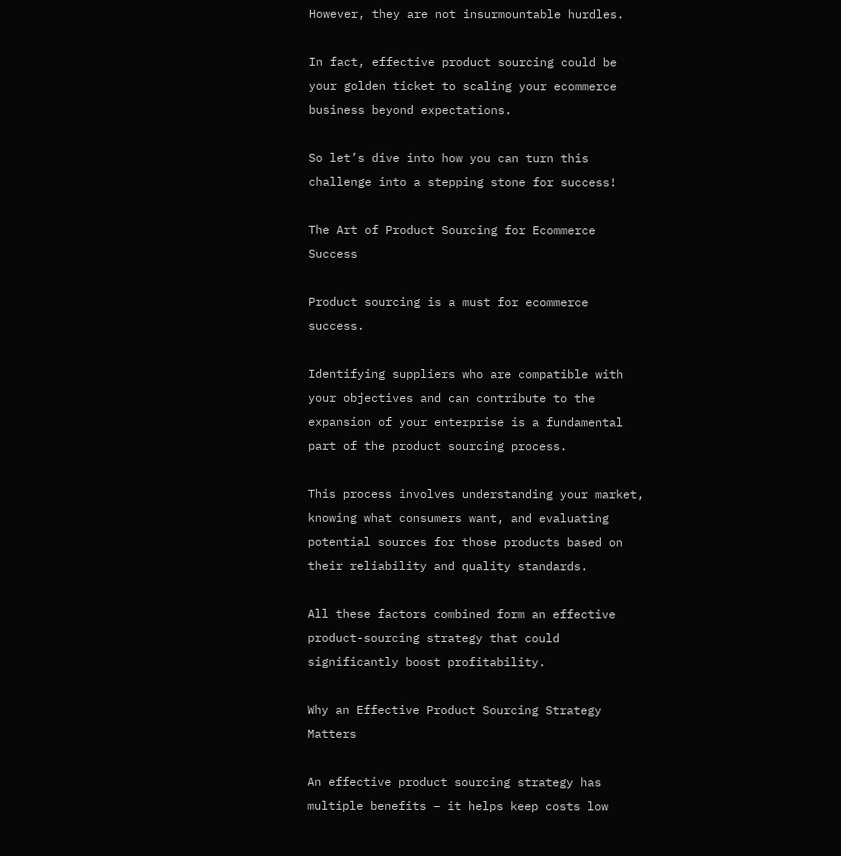However, they are not insurmountable hurdles.

In fact, effective product sourcing could be your golden ticket to scaling your ecommerce business beyond expectations.

So let’s dive into how you can turn this challenge into a stepping stone for success!

The Art of Product Sourcing for Ecommerce Success

Product sourcing is a must for ecommerce success.

Identifying suppliers who are compatible with your objectives and can contribute to the expansion of your enterprise is a fundamental part of the product sourcing process.

This process involves understanding your market, knowing what consumers want, and evaluating potential sources for those products based on their reliability and quality standards.

All these factors combined form an effective product-sourcing strategy that could significantly boost profitability.

Why an Effective Product Sourcing Strategy Matters

An effective product sourcing strategy has multiple benefits – it helps keep costs low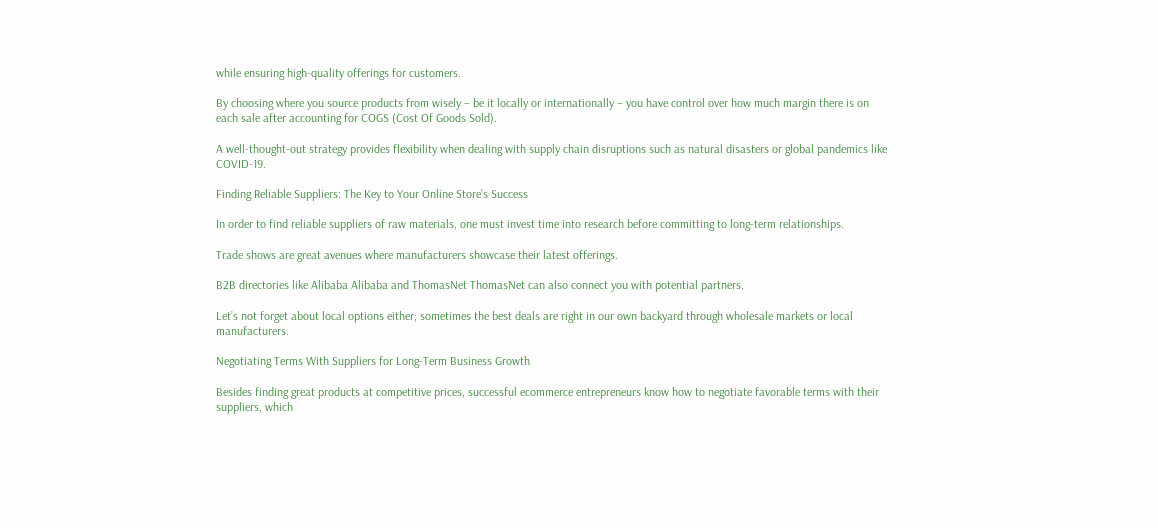while ensuring high-quality offerings for customers.

By choosing where you source products from wisely – be it locally or internationally – you have control over how much margin there is on each sale after accounting for COGS (Cost Of Goods Sold).

A well-thought-out strategy provides flexibility when dealing with supply chain disruptions such as natural disasters or global pandemics like COVID-19.

Finding Reliable Suppliers: The Key to Your Online Store’s Success

In order to find reliable suppliers of raw materials, one must invest time into research before committing to long-term relationships.

Trade shows are great avenues where manufacturers showcase their latest offerings.

B2B directories like Alibaba Alibaba and ThomasNet ThomasNet can also connect you with potential partners.

Let’s not forget about local options either; sometimes the best deals are right in our own backyard through wholesale markets or local manufacturers.

Negotiating Terms With Suppliers for Long-Term Business Growth

Besides finding great products at competitive prices, successful ecommerce entrepreneurs know how to negotiate favorable terms with their suppliers, which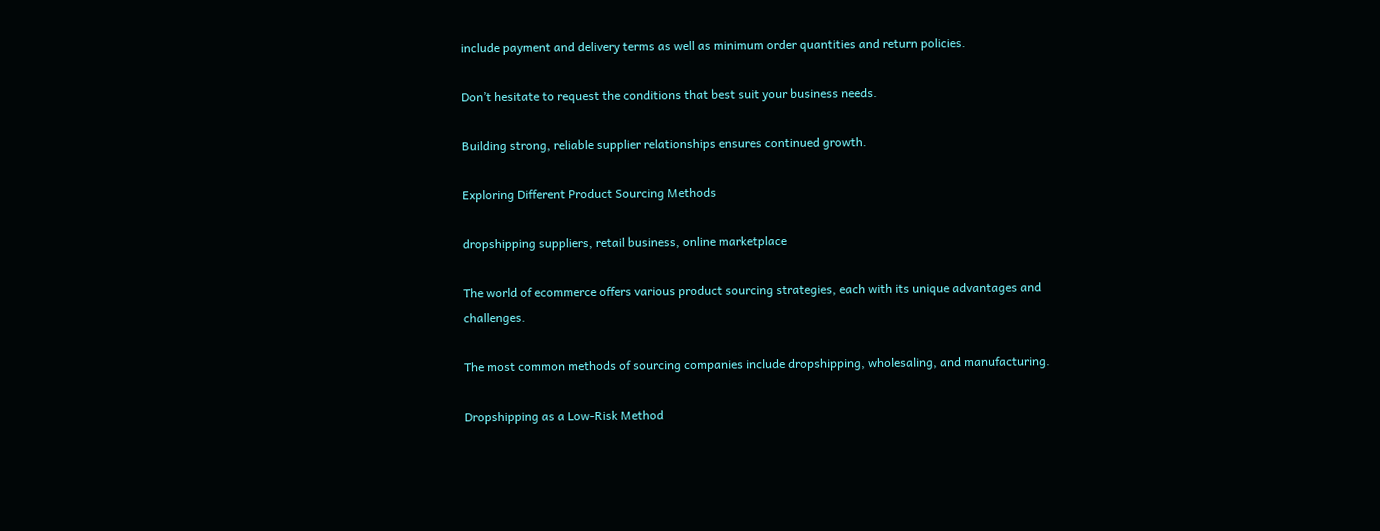include payment and delivery terms as well as minimum order quantities and return policies.

Don’t hesitate to request the conditions that best suit your business needs.

Building strong, reliable supplier relationships ensures continued growth.

Exploring Different Product Sourcing Methods

dropshipping suppliers, retail business, online marketplace

The world of ecommerce offers various product sourcing strategies, each with its unique advantages and challenges.

The most common methods of sourcing companies include dropshipping, wholesaling, and manufacturing.

Dropshipping as a Low-Risk Method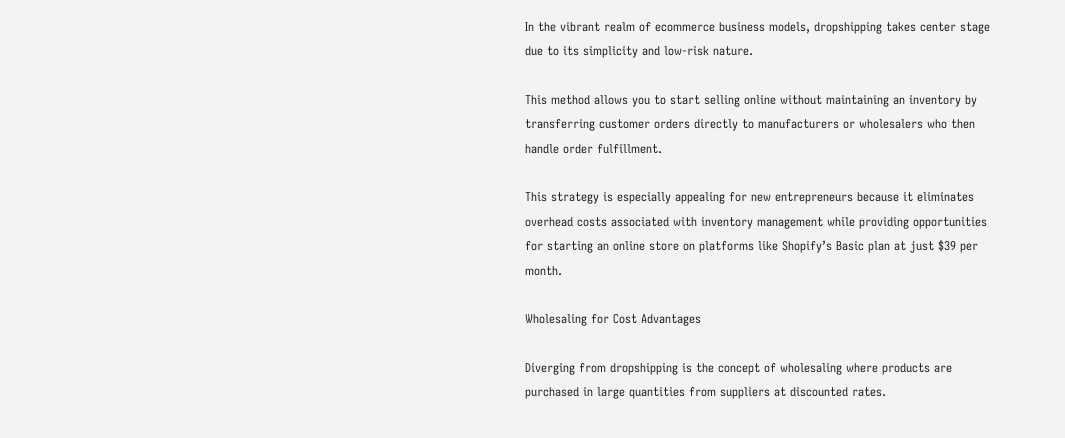In the vibrant realm of ecommerce business models, dropshipping takes center stage due to its simplicity and low-risk nature.

This method allows you to start selling online without maintaining an inventory by transferring customer orders directly to manufacturers or wholesalers who then handle order fulfillment.

This strategy is especially appealing for new entrepreneurs because it eliminates overhead costs associated with inventory management while providing opportunities for starting an online store on platforms like Shopify’s Basic plan at just $39 per month.

Wholesaling for Cost Advantages

Diverging from dropshipping is the concept of wholesaling where products are purchased in large quantities from suppliers at discounted rates.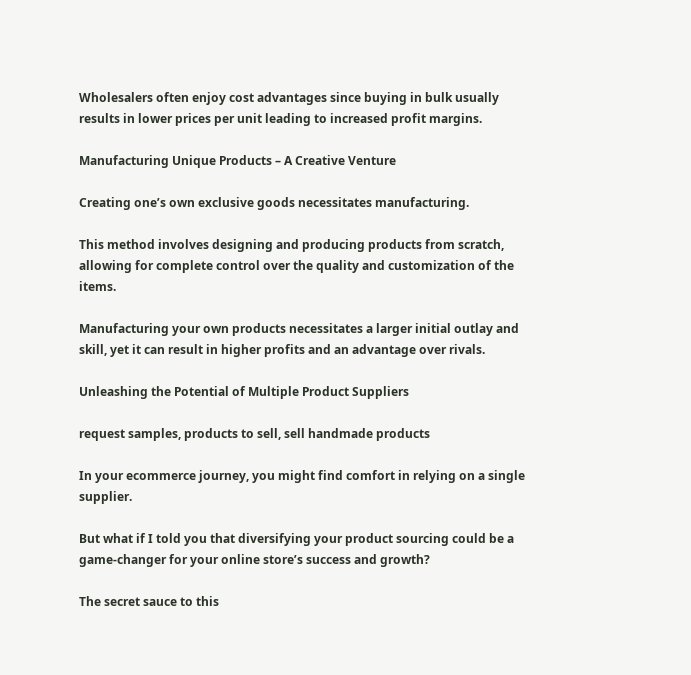Wholesalers often enjoy cost advantages since buying in bulk usually results in lower prices per unit leading to increased profit margins.

Manufacturing Unique Products – A Creative Venture

Creating one’s own exclusive goods necessitates manufacturing.

This method involves designing and producing products from scratch, allowing for complete control over the quality and customization of the items.

Manufacturing your own products necessitates a larger initial outlay and skill, yet it can result in higher profits and an advantage over rivals.

Unleashing the Potential of Multiple Product Suppliers

request samples, products to sell, sell handmade products

In your ecommerce journey, you might find comfort in relying on a single supplier.

But what if I told you that diversifying your product sourcing could be a game-changer for your online store’s success and growth?

The secret sauce to this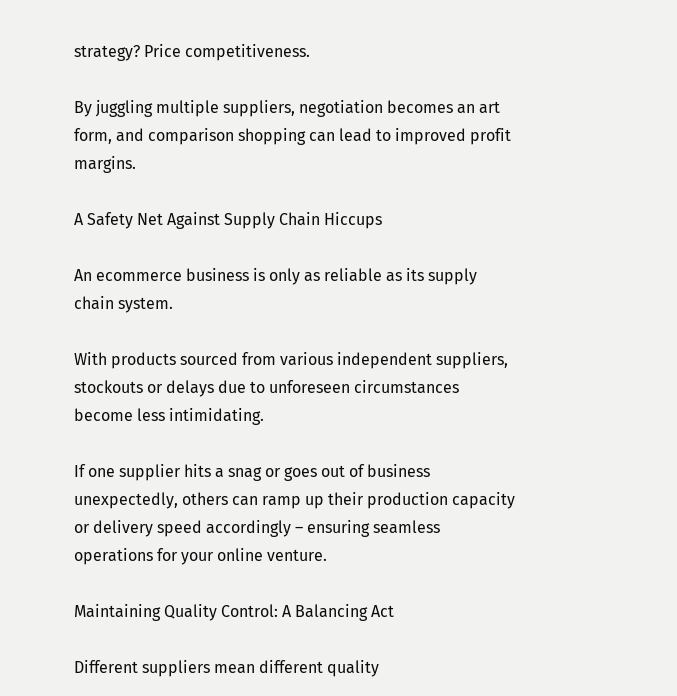strategy? Price competitiveness.

By juggling multiple suppliers, negotiation becomes an art form, and comparison shopping can lead to improved profit margins.

A Safety Net Against Supply Chain Hiccups

An ecommerce business is only as reliable as its supply chain system.

With products sourced from various independent suppliers, stockouts or delays due to unforeseen circumstances become less intimidating.

If one supplier hits a snag or goes out of business unexpectedly, others can ramp up their production capacity or delivery speed accordingly – ensuring seamless operations for your online venture.

Maintaining Quality Control: A Balancing Act

Different suppliers mean different quality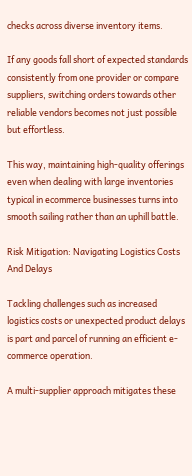checks across diverse inventory items.

If any goods fall short of expected standards consistently from one provider or compare suppliers, switching orders towards other reliable vendors becomes not just possible but effortless.

This way, maintaining high-quality offerings even when dealing with large inventories typical in ecommerce businesses turns into smooth sailing rather than an uphill battle.

Risk Mitigation: Navigating Logistics Costs And Delays

Tackling challenges such as increased logistics costs or unexpected product delays is part and parcel of running an efficient e-commerce operation.

A multi-supplier approach mitigates these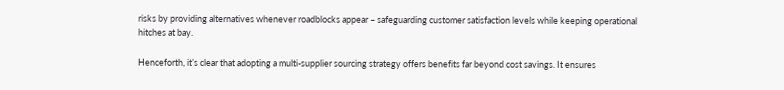risks by providing alternatives whenever roadblocks appear – safeguarding customer satisfaction levels while keeping operational hitches at bay.

Henceforth, it’s clear that adopting a multi-supplier sourcing strategy offers benefits far beyond cost savings. It ensures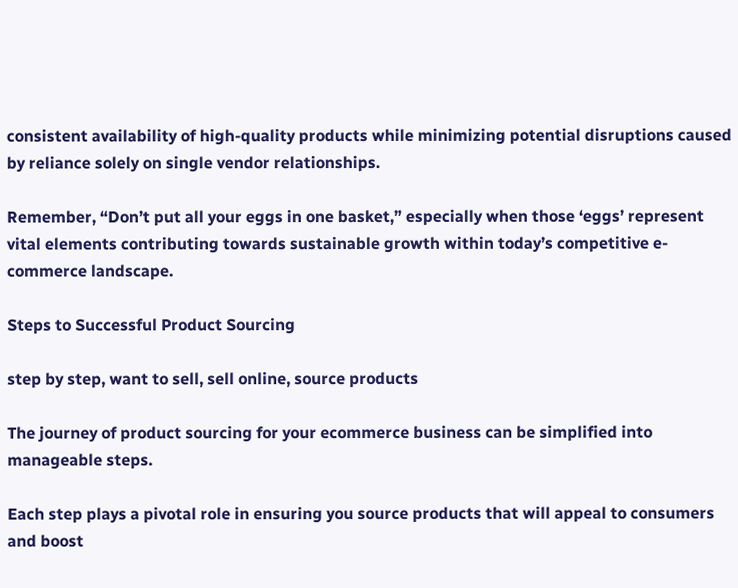consistent availability of high-quality products while minimizing potential disruptions caused by reliance solely on single vendor relationships.

Remember, “Don’t put all your eggs in one basket,” especially when those ‘eggs’ represent vital elements contributing towards sustainable growth within today’s competitive e-commerce landscape.

Steps to Successful Product Sourcing

step by step, want to sell, sell online, source products

The journey of product sourcing for your ecommerce business can be simplified into manageable steps.

Each step plays a pivotal role in ensuring you source products that will appeal to consumers and boost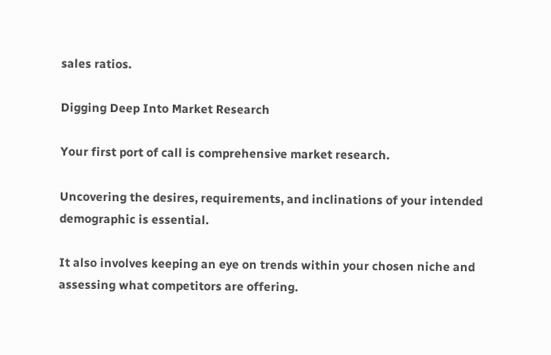sales ratios.

Digging Deep Into Market Research

Your first port of call is comprehensive market research.

Uncovering the desires, requirements, and inclinations of your intended demographic is essential.

It also involves keeping an eye on trends within your chosen niche and assessing what competitors are offering.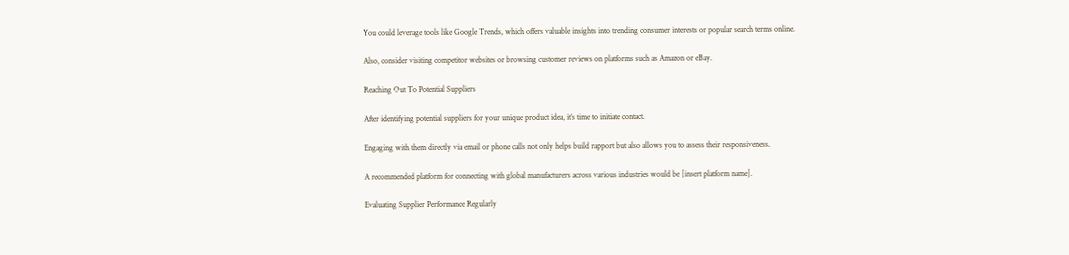You could leverage tools like Google Trends, which offers valuable insights into trending consumer interests or popular search terms online.

Also, consider visiting competitor websites or browsing customer reviews on platforms such as Amazon or eBay.

Reaching Out To Potential Suppliers

After identifying potential suppliers for your unique product idea, it’s time to initiate contact.

Engaging with them directly via email or phone calls not only helps build rapport but also allows you to assess their responsiveness.

A recommended platform for connecting with global manufacturers across various industries would be [insert platform name].

Evaluating Supplier Performance Regularly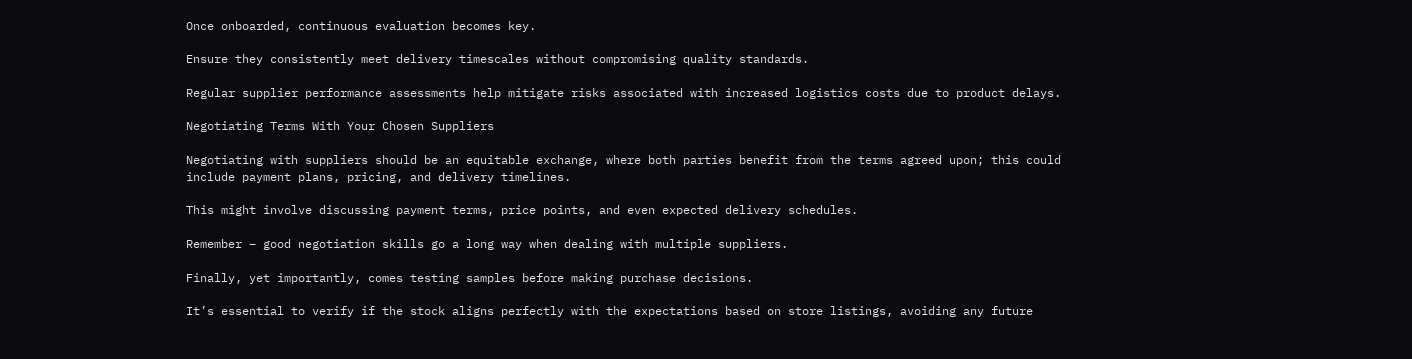Once onboarded, continuous evaluation becomes key.

Ensure they consistently meet delivery timescales without compromising quality standards.

Regular supplier performance assessments help mitigate risks associated with increased logistics costs due to product delays.

Negotiating Terms With Your Chosen Suppliers

Negotiating with suppliers should be an equitable exchange, where both parties benefit from the terms agreed upon; this could include payment plans, pricing, and delivery timelines.

This might involve discussing payment terms, price points, and even expected delivery schedules.

Remember – good negotiation skills go a long way when dealing with multiple suppliers.

Finally, yet importantly, comes testing samples before making purchase decisions.

It’s essential to verify if the stock aligns perfectly with the expectations based on store listings, avoiding any future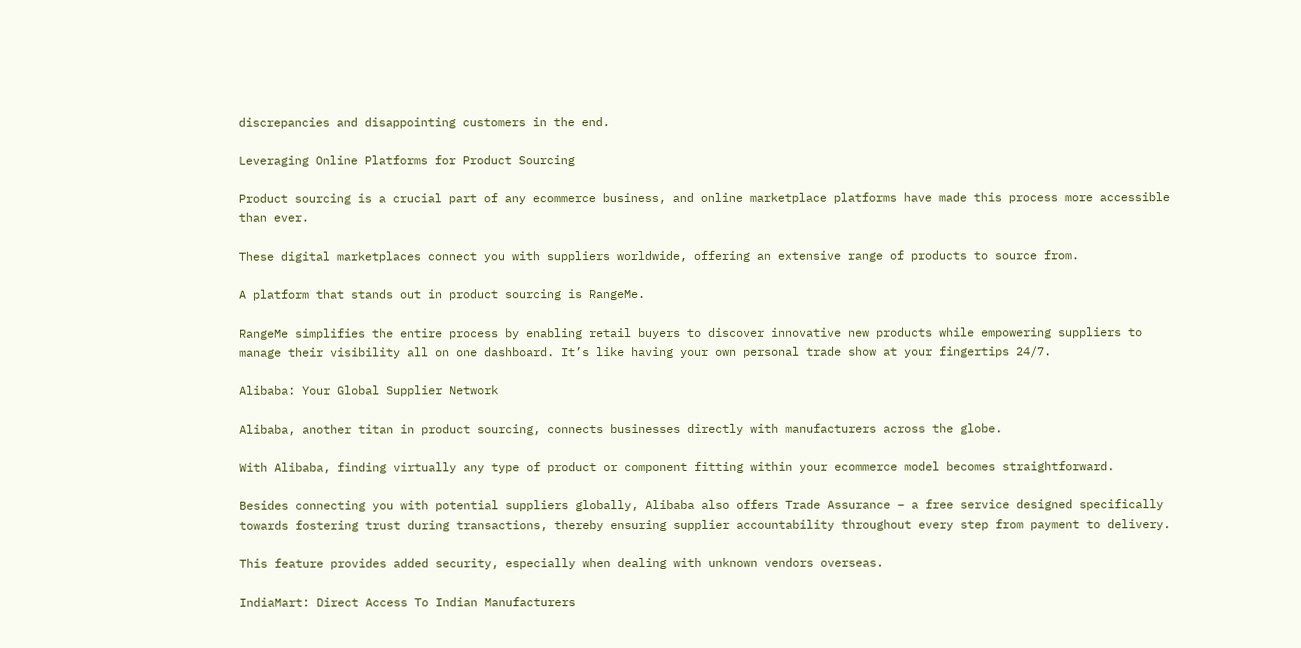discrepancies and disappointing customers in the end.

Leveraging Online Platforms for Product Sourcing

Product sourcing is a crucial part of any ecommerce business, and online marketplace platforms have made this process more accessible than ever.

These digital marketplaces connect you with suppliers worldwide, offering an extensive range of products to source from.

A platform that stands out in product sourcing is RangeMe.

RangeMe simplifies the entire process by enabling retail buyers to discover innovative new products while empowering suppliers to manage their visibility all on one dashboard. It’s like having your own personal trade show at your fingertips 24/7.

Alibaba: Your Global Supplier Network

Alibaba, another titan in product sourcing, connects businesses directly with manufacturers across the globe.

With Alibaba, finding virtually any type of product or component fitting within your ecommerce model becomes straightforward.

Besides connecting you with potential suppliers globally, Alibaba also offers Trade Assurance – a free service designed specifically towards fostering trust during transactions, thereby ensuring supplier accountability throughout every step from payment to delivery.

This feature provides added security, especially when dealing with unknown vendors overseas.

IndiaMart: Direct Access To Indian Manufacturers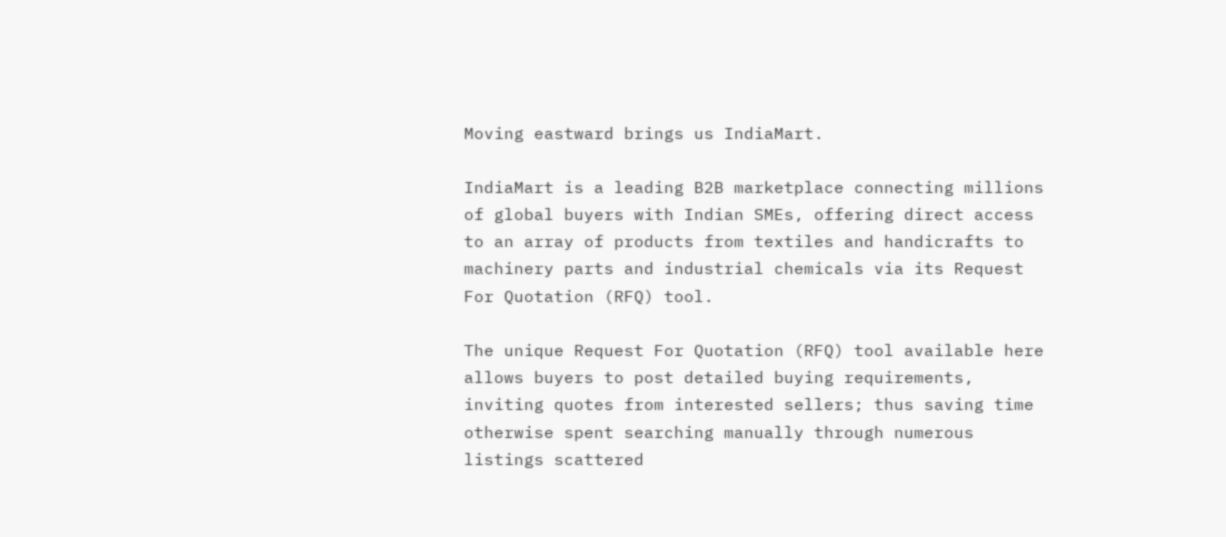Moving eastward brings us IndiaMart.

IndiaMart is a leading B2B marketplace connecting millions of global buyers with Indian SMEs, offering direct access to an array of products from textiles and handicrafts to machinery parts and industrial chemicals via its Request For Quotation (RFQ) tool.

The unique Request For Quotation (RFQ) tool available here allows buyers to post detailed buying requirements, inviting quotes from interested sellers; thus saving time otherwise spent searching manually through numerous listings scattered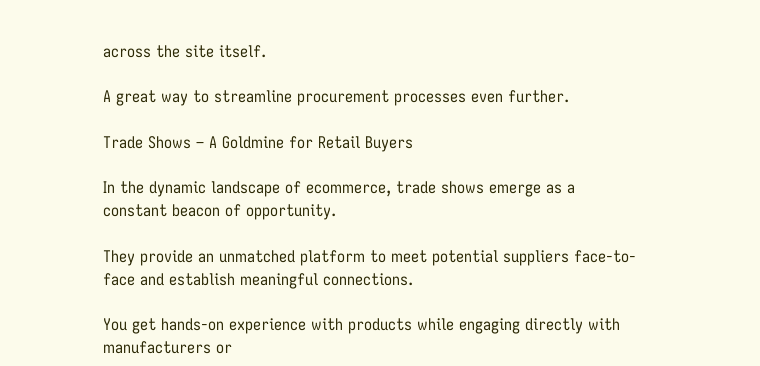across the site itself.

A great way to streamline procurement processes even further.

Trade Shows – A Goldmine for Retail Buyers

In the dynamic landscape of ecommerce, trade shows emerge as a constant beacon of opportunity.

They provide an unmatched platform to meet potential suppliers face-to-face and establish meaningful connections.

You get hands-on experience with products while engaging directly with manufacturers or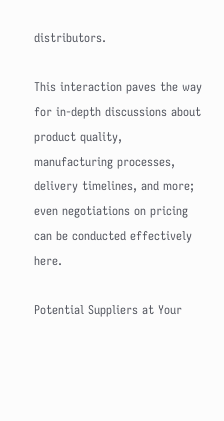distributors.

This interaction paves the way for in-depth discussions about product quality, manufacturing processes, delivery timelines, and more; even negotiations on pricing can be conducted effectively here.

Potential Suppliers at Your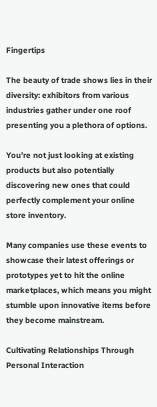Fingertips

The beauty of trade shows lies in their diversity: exhibitors from various industries gather under one roof presenting you a plethora of options.

You’re not just looking at existing products but also potentially discovering new ones that could perfectly complement your online store inventory.

Many companies use these events to showcase their latest offerings or prototypes yet to hit the online marketplaces, which means you might stumble upon innovative items before they become mainstream.

Cultivating Relationships Through Personal Interaction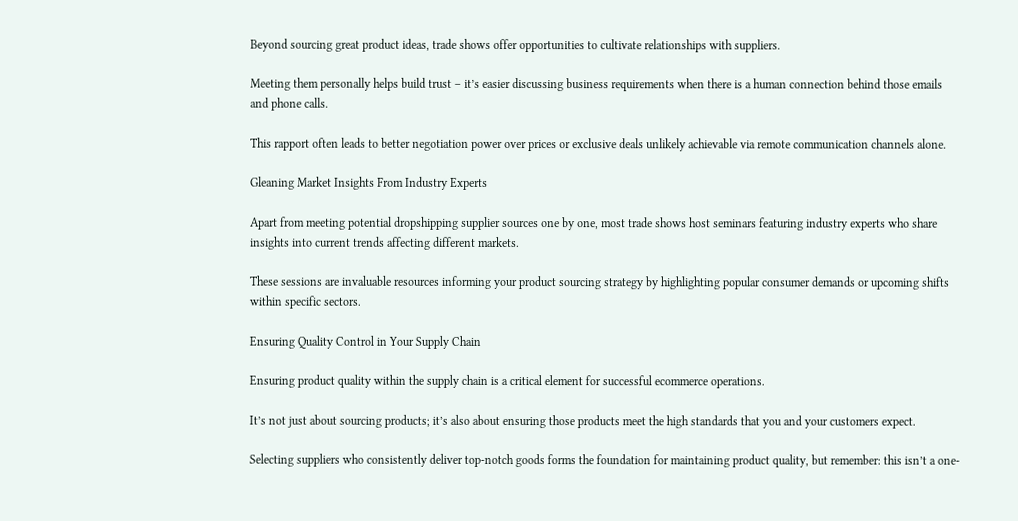Beyond sourcing great product ideas, trade shows offer opportunities to cultivate relationships with suppliers.

Meeting them personally helps build trust – it’s easier discussing business requirements when there is a human connection behind those emails and phone calls.

This rapport often leads to better negotiation power over prices or exclusive deals unlikely achievable via remote communication channels alone.

Gleaning Market Insights From Industry Experts

Apart from meeting potential dropshipping supplier sources one by one, most trade shows host seminars featuring industry experts who share insights into current trends affecting different markets.

These sessions are invaluable resources informing your product sourcing strategy by highlighting popular consumer demands or upcoming shifts within specific sectors.

Ensuring Quality Control in Your Supply Chain

Ensuring product quality within the supply chain is a critical element for successful ecommerce operations.

It’s not just about sourcing products; it’s also about ensuring those products meet the high standards that you and your customers expect.

Selecting suppliers who consistently deliver top-notch goods forms the foundation for maintaining product quality, but remember: this isn’t a one-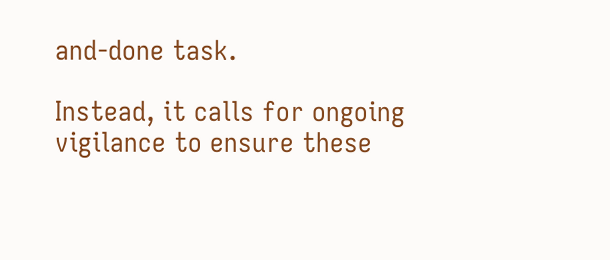and-done task.

Instead, it calls for ongoing vigilance to ensure these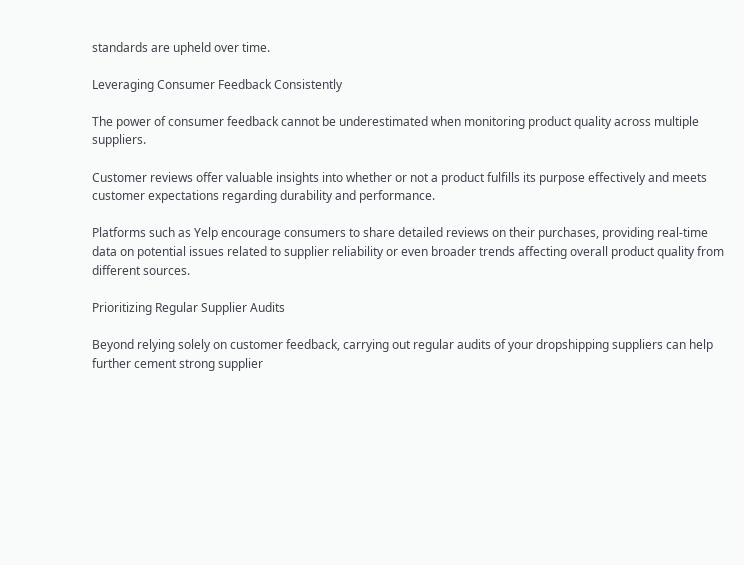standards are upheld over time.

Leveraging Consumer Feedback Consistently

The power of consumer feedback cannot be underestimated when monitoring product quality across multiple suppliers.

Customer reviews offer valuable insights into whether or not a product fulfills its purpose effectively and meets customer expectations regarding durability and performance.

Platforms such as Yelp encourage consumers to share detailed reviews on their purchases, providing real-time data on potential issues related to supplier reliability or even broader trends affecting overall product quality from different sources.

Prioritizing Regular Supplier Audits

Beyond relying solely on customer feedback, carrying out regular audits of your dropshipping suppliers can help further cement strong supplier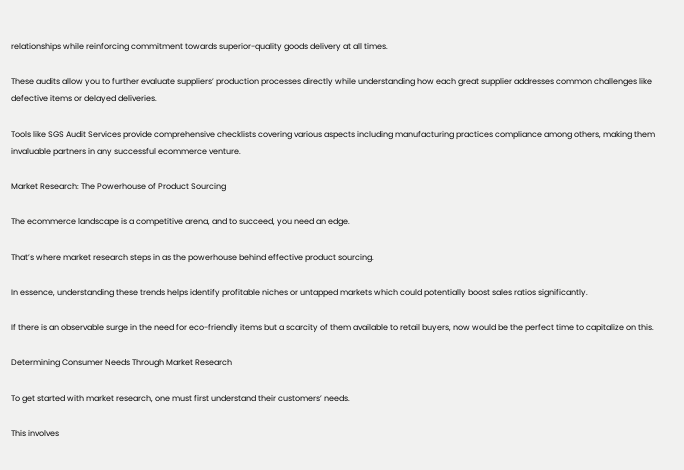relationships while reinforcing commitment towards superior-quality goods delivery at all times.

These audits allow you to further evaluate suppliers’ production processes directly while understanding how each great supplier addresses common challenges like defective items or delayed deliveries.

Tools like SGS Audit Services provide comprehensive checklists covering various aspects including manufacturing practices compliance among others, making them invaluable partners in any successful ecommerce venture.

Market Research: The Powerhouse of Product Sourcing

The ecommerce landscape is a competitive arena, and to succeed, you need an edge.

That’s where market research steps in as the powerhouse behind effective product sourcing.

In essence, understanding these trends helps identify profitable niches or untapped markets which could potentially boost sales ratios significantly.

If there is an observable surge in the need for eco-friendly items but a scarcity of them available to retail buyers, now would be the perfect time to capitalize on this.

Determining Consumer Needs Through Market Research

To get started with market research, one must first understand their customers’ needs.

This involves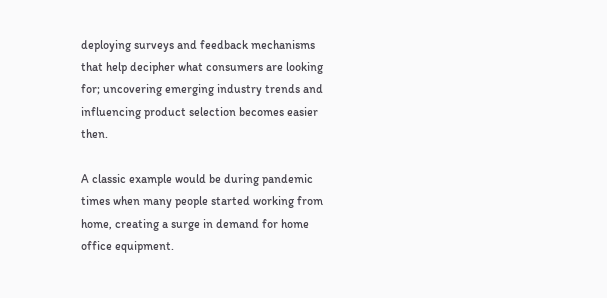deploying surveys and feedback mechanisms that help decipher what consumers are looking for; uncovering emerging industry trends and influencing product selection becomes easier then.

A classic example would be during pandemic times when many people started working from home, creating a surge in demand for home office equipment.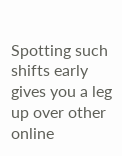Spotting such shifts early gives you a leg up over other online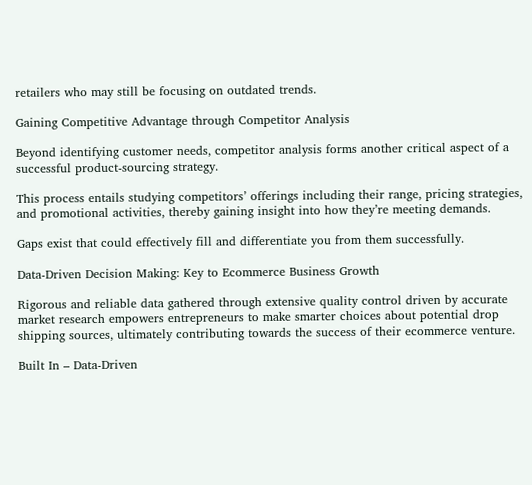retailers who may still be focusing on outdated trends.

Gaining Competitive Advantage through Competitor Analysis

Beyond identifying customer needs, competitor analysis forms another critical aspect of a successful product-sourcing strategy.

This process entails studying competitors’ offerings including their range, pricing strategies, and promotional activities, thereby gaining insight into how they’re meeting demands.

Gaps exist that could effectively fill and differentiate you from them successfully.

Data-Driven Decision Making: Key to Ecommerce Business Growth

Rigorous and reliable data gathered through extensive quality control driven by accurate market research empowers entrepreneurs to make smarter choices about potential drop shipping sources, ultimately contributing towards the success of their ecommerce venture.

Built In – Data-Driven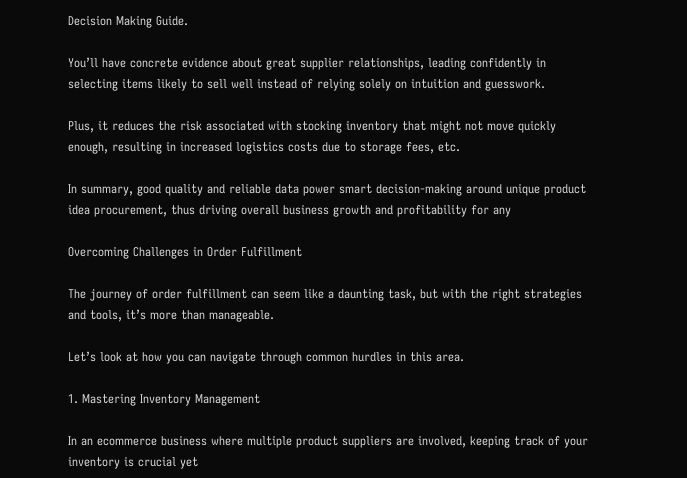Decision Making Guide.

You’ll have concrete evidence about great supplier relationships, leading confidently in selecting items likely to sell well instead of relying solely on intuition and guesswork.

Plus, it reduces the risk associated with stocking inventory that might not move quickly enough, resulting in increased logistics costs due to storage fees, etc.

In summary, good quality and reliable data power smart decision-making around unique product idea procurement, thus driving overall business growth and profitability for any

Overcoming Challenges in Order Fulfillment

The journey of order fulfillment can seem like a daunting task, but with the right strategies and tools, it’s more than manageable.

Let’s look at how you can navigate through common hurdles in this area.

1. Mastering Inventory Management

In an ecommerce business where multiple product suppliers are involved, keeping track of your inventory is crucial yet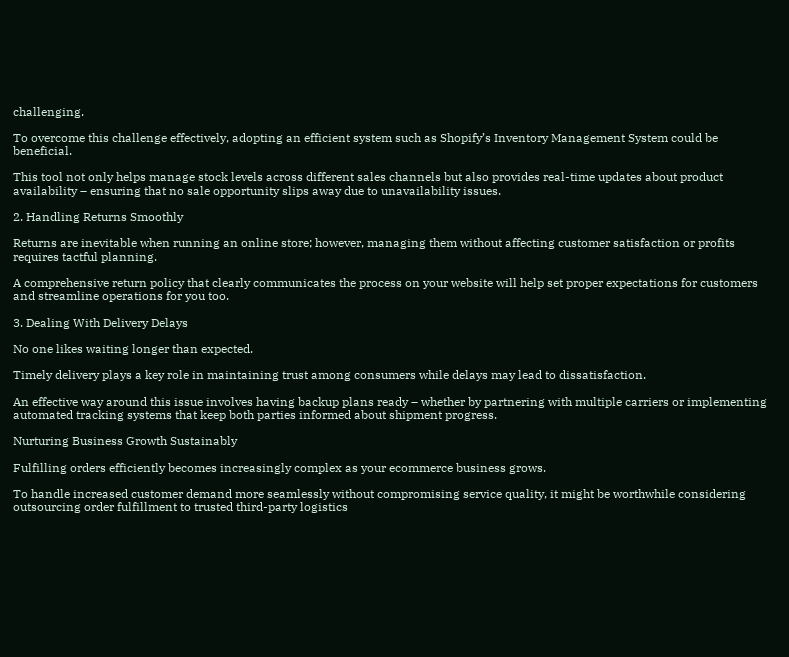challenging.

To overcome this challenge effectively, adopting an efficient system such as Shopify’s Inventory Management System could be beneficial.

This tool not only helps manage stock levels across different sales channels but also provides real-time updates about product availability – ensuring that no sale opportunity slips away due to unavailability issues.

2. Handling Returns Smoothly

Returns are inevitable when running an online store; however, managing them without affecting customer satisfaction or profits requires tactful planning.

A comprehensive return policy that clearly communicates the process on your website will help set proper expectations for customers and streamline operations for you too.

3. Dealing With Delivery Delays

No one likes waiting longer than expected.

Timely delivery plays a key role in maintaining trust among consumers while delays may lead to dissatisfaction.

An effective way around this issue involves having backup plans ready – whether by partnering with multiple carriers or implementing automated tracking systems that keep both parties informed about shipment progress.

Nurturing Business Growth Sustainably

Fulfilling orders efficiently becomes increasingly complex as your ecommerce business grows.

To handle increased customer demand more seamlessly without compromising service quality, it might be worthwhile considering outsourcing order fulfillment to trusted third-party logistics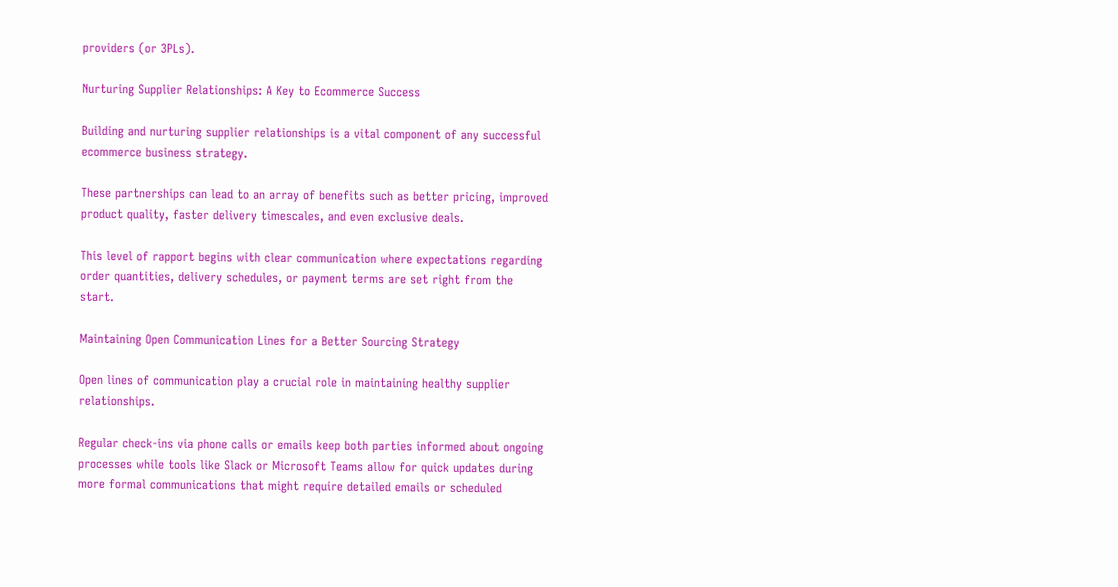providers (or 3PLs).

Nurturing Supplier Relationships: A Key to Ecommerce Success

Building and nurturing supplier relationships is a vital component of any successful ecommerce business strategy.

These partnerships can lead to an array of benefits such as better pricing, improved product quality, faster delivery timescales, and even exclusive deals.

This level of rapport begins with clear communication where expectations regarding order quantities, delivery schedules, or payment terms are set right from the start.

Maintaining Open Communication Lines for a Better Sourcing Strategy

Open lines of communication play a crucial role in maintaining healthy supplier relationships.

Regular check-ins via phone calls or emails keep both parties informed about ongoing processes while tools like Slack or Microsoft Teams allow for quick updates during more formal communications that might require detailed emails or scheduled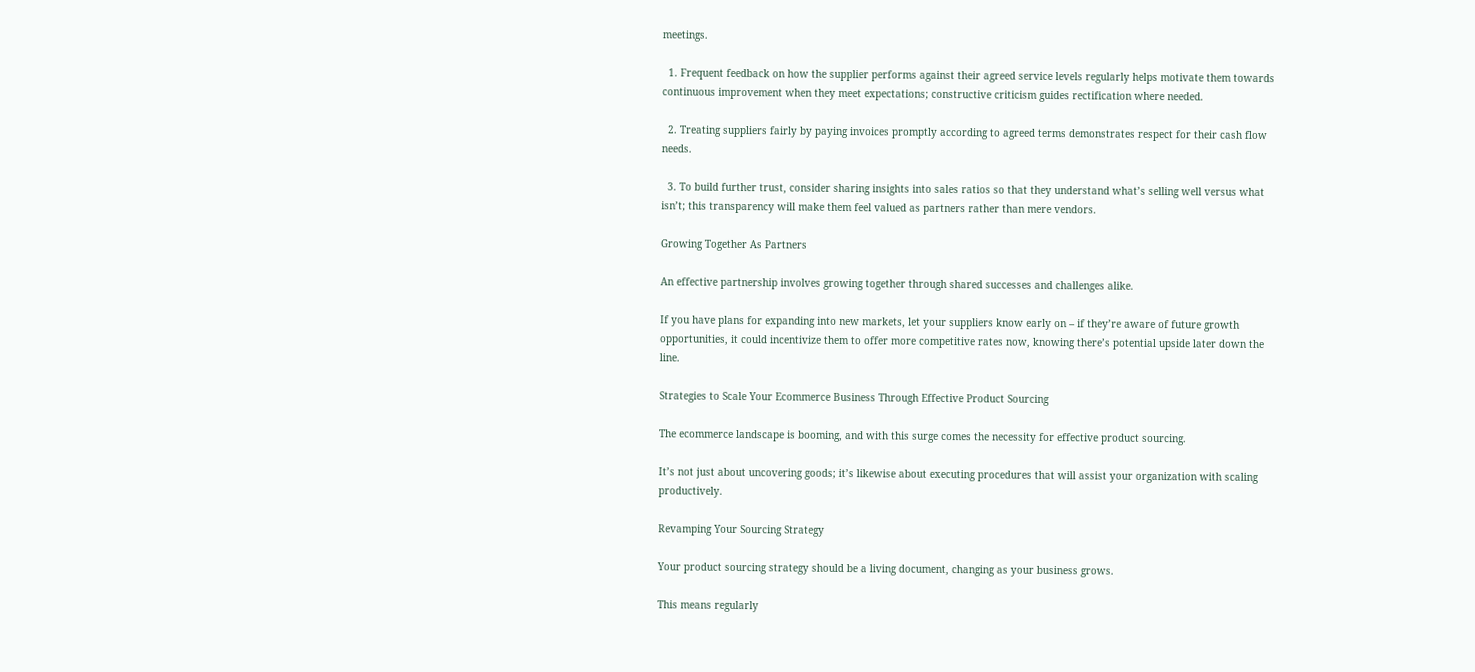meetings.

  1. Frequent feedback on how the supplier performs against their agreed service levels regularly helps motivate them towards continuous improvement when they meet expectations; constructive criticism guides rectification where needed.

  2. Treating suppliers fairly by paying invoices promptly according to agreed terms demonstrates respect for their cash flow needs.

  3. To build further trust, consider sharing insights into sales ratios so that they understand what’s selling well versus what isn’t; this transparency will make them feel valued as partners rather than mere vendors.

Growing Together As Partners

An effective partnership involves growing together through shared successes and challenges alike.

If you have plans for expanding into new markets, let your suppliers know early on – if they’re aware of future growth opportunities, it could incentivize them to offer more competitive rates now, knowing there’s potential upside later down the line.

Strategies to Scale Your Ecommerce Business Through Effective Product Sourcing

The ecommerce landscape is booming, and with this surge comes the necessity for effective product sourcing.

It’s not just about uncovering goods; it’s likewise about executing procedures that will assist your organization with scaling productively.

Revamping Your Sourcing Strategy

Your product sourcing strategy should be a living document, changing as your business grows.

This means regularly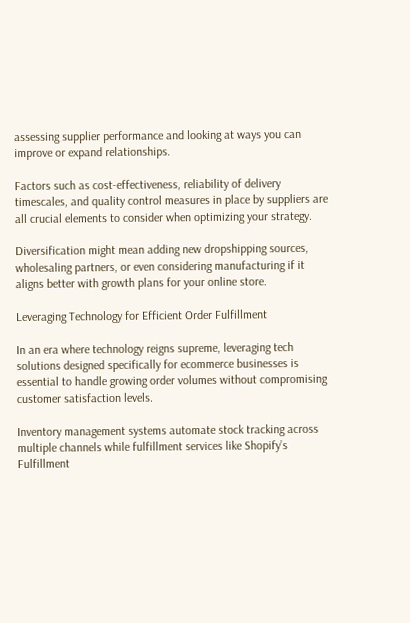assessing supplier performance and looking at ways you can improve or expand relationships.

Factors such as cost-effectiveness, reliability of delivery timescales, and quality control measures in place by suppliers are all crucial elements to consider when optimizing your strategy.

Diversification might mean adding new dropshipping sources, wholesaling partners, or even considering manufacturing if it aligns better with growth plans for your online store.

Leveraging Technology for Efficient Order Fulfillment

In an era where technology reigns supreme, leveraging tech solutions designed specifically for ecommerce businesses is essential to handle growing order volumes without compromising customer satisfaction levels.

Inventory management systems automate stock tracking across multiple channels while fulfillment services like Shopify’s Fulfillment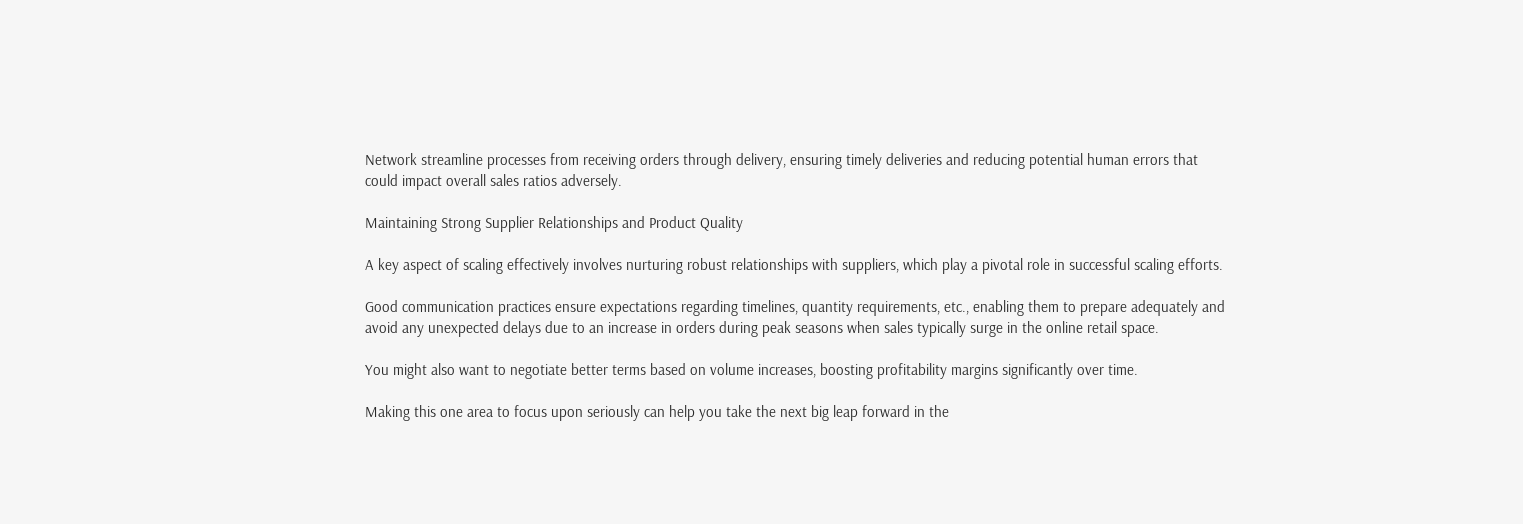Network streamline processes from receiving orders through delivery, ensuring timely deliveries and reducing potential human errors that could impact overall sales ratios adversely.

Maintaining Strong Supplier Relationships and Product Quality

A key aspect of scaling effectively involves nurturing robust relationships with suppliers, which play a pivotal role in successful scaling efforts.

Good communication practices ensure expectations regarding timelines, quantity requirements, etc., enabling them to prepare adequately and avoid any unexpected delays due to an increase in orders during peak seasons when sales typically surge in the online retail space.

You might also want to negotiate better terms based on volume increases, boosting profitability margins significantly over time.

Making this one area to focus upon seriously can help you take the next big leap forward in the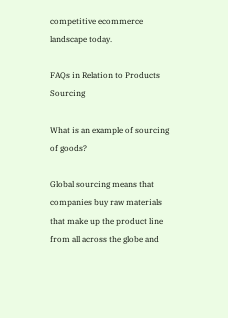competitive ecommerce landscape today.

FAQs in Relation to Products Sourcing

What is an example of sourcing of goods?

Global sourcing means that companies buy raw materials that make up the product line from all across the globe and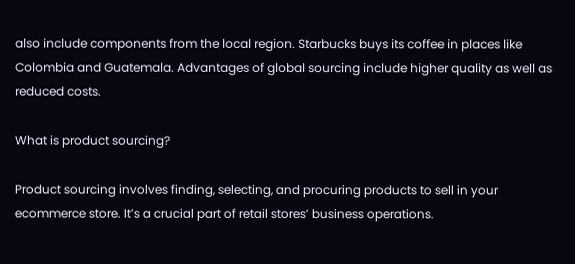also include components from the local region. Starbucks buys its coffee in places like Colombia and Guatemala. Advantages of global sourcing include higher quality as well as reduced costs.

What is product sourcing?

Product sourcing involves finding, selecting, and procuring products to sell in your ecommerce store. It’s a crucial part of retail stores’ business operations.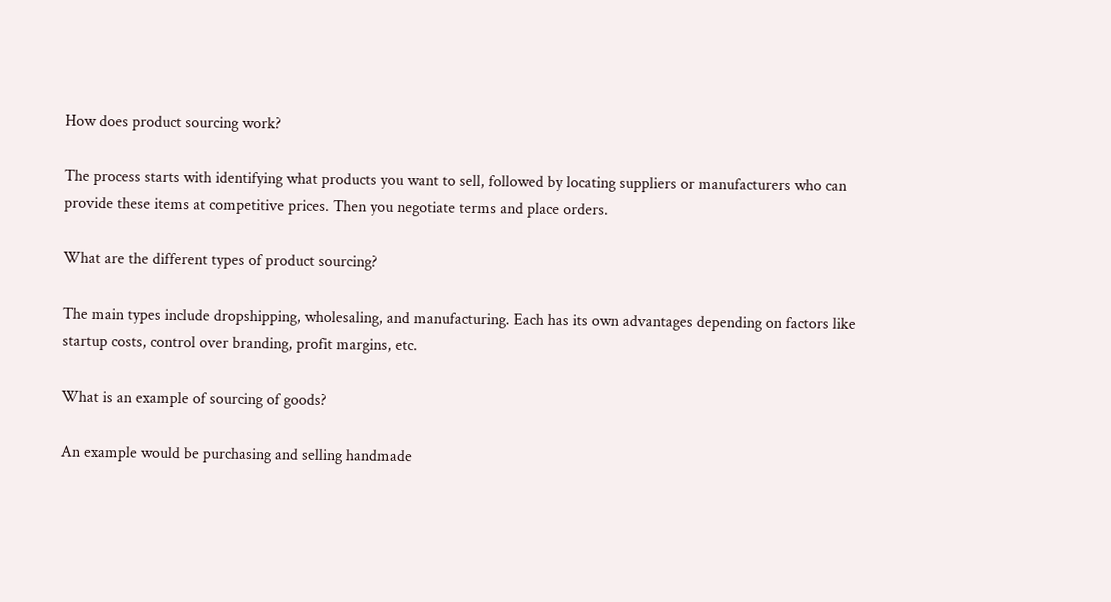How does product sourcing work?

The process starts with identifying what products you want to sell, followed by locating suppliers or manufacturers who can provide these items at competitive prices. Then you negotiate terms and place orders.

What are the different types of product sourcing?

The main types include dropshipping, wholesaling, and manufacturing. Each has its own advantages depending on factors like startup costs, control over branding, profit margins, etc.

What is an example of sourcing of goods?

An example would be purchasing and selling handmade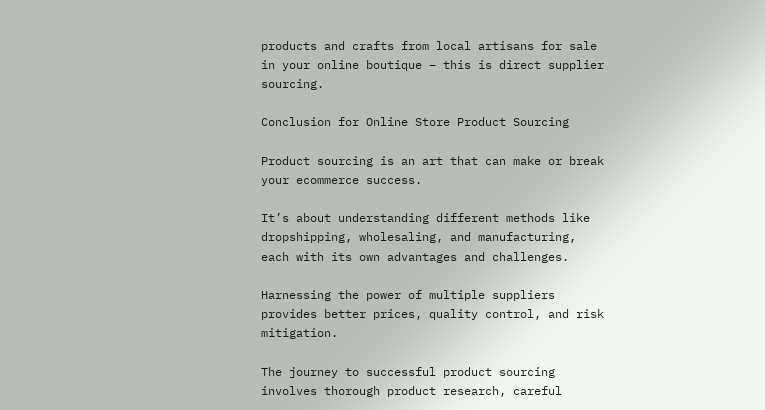products and crafts from local artisans for sale in your online boutique – this is direct supplier sourcing.

Conclusion for Online Store Product Sourcing

Product sourcing is an art that can make or break your ecommerce success.

It’s about understanding different methods like dropshipping, wholesaling, and manufacturing, each with its own advantages and challenges.

Harnessing the power of multiple suppliers provides better prices, quality control, and risk mitigation.

The journey to successful product sourcing involves thorough product research, careful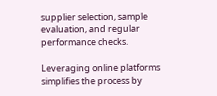supplier selection, sample evaluation, and regular performance checks.

Leveraging online platforms simplifies the process by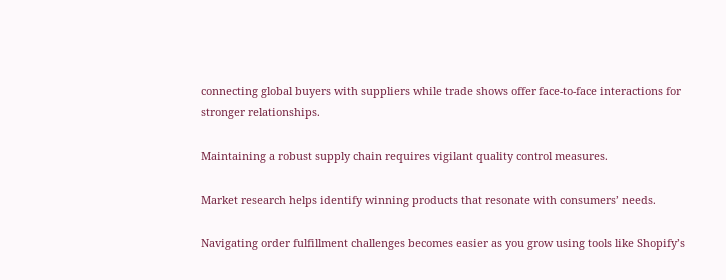connecting global buyers with suppliers while trade shows offer face-to-face interactions for stronger relationships.

Maintaining a robust supply chain requires vigilant quality control measures.

Market research helps identify winning products that resonate with consumers’ needs.

Navigating order fulfillment challenges becomes easier as you grow using tools like Shopify’s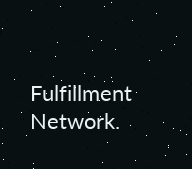Fulfillment Network.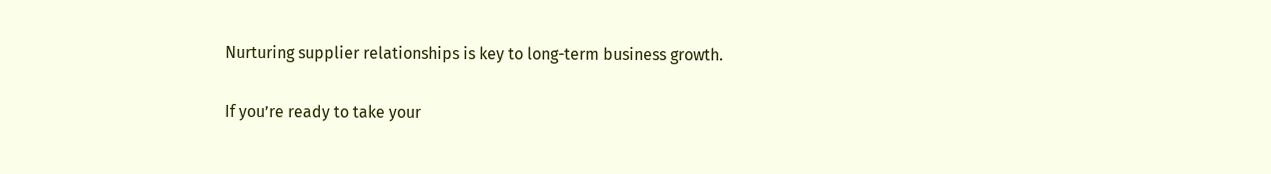Nurturing supplier relationships is key to long-term business growth.

If you’re ready to take your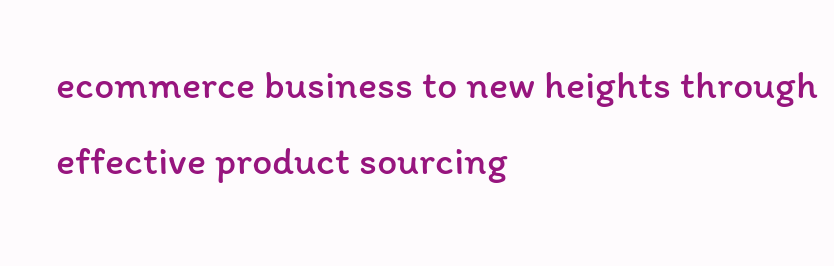ecommerce business to new heights through effective product sourcing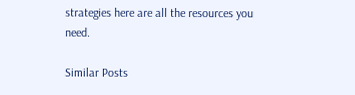strategies here are all the resources you need.

Similar Posts